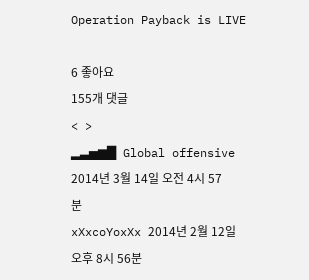Operation Payback is LIVE

6 좋아요
155개 댓글
< >
▂▃▅▆█ Global offensive 2014년 3월 14일 오전 4시 57분
xXxcoYoxXx 2014년 2월 12일 오후 8시 56분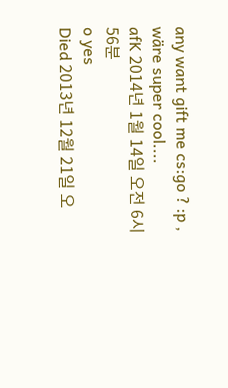any want gift me cs:go ? :p , wäre super cool....
afK 2014년 1월 14일 오전 6시 56분
o yes
Died 2013년 12월 21일 오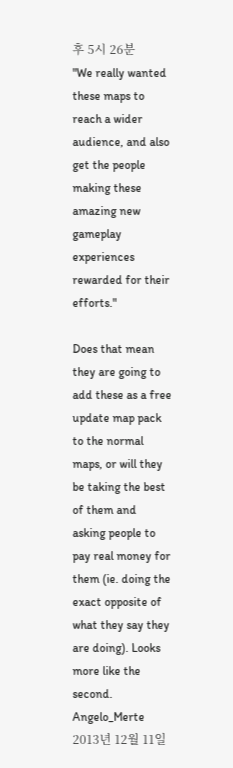후 5시 26분
"We really wanted these maps to reach a wider audience, and also get the people making these amazing new gameplay experiences rewarded for their efforts."

Does that mean they are going to add these as a free update map pack to the normal maps, or will they be taking the best of them and asking people to pay real money for them (ie. doing the exact opposite of what they say they are doing). Looks more like the second.
Angelo_Merte 2013년 12월 11일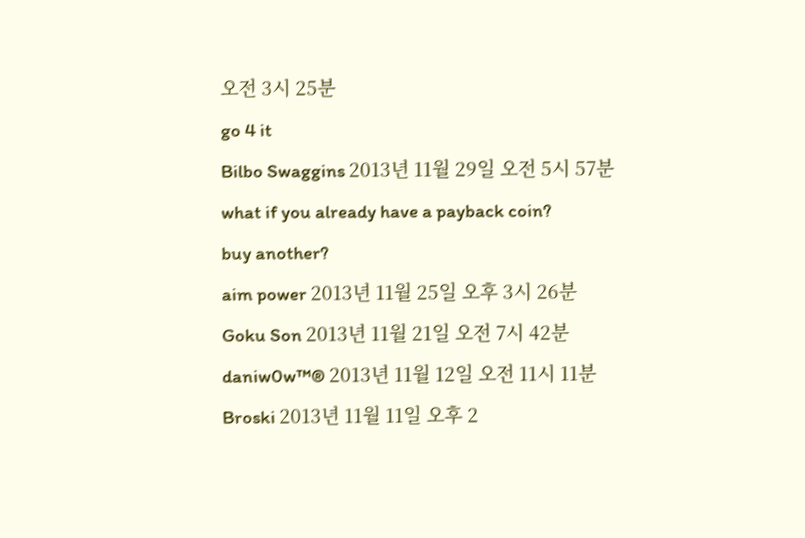오전 3시 25분
go 4 it
Bilbo Swaggins 2013년 11월 29일 오전 5시 57분
what if you already have a payback coin?
buy another?
aim power 2013년 11월 25일 오후 3시 26분
Goku Son 2013년 11월 21일 오전 7시 42분
daniw0w™® 2013년 11월 12일 오전 11시 11분
Broski 2013년 11월 11일 오후 2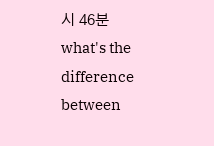시 46분
what's the difference between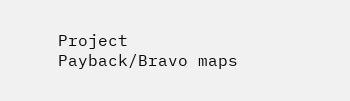Project Payback/Bravo maps